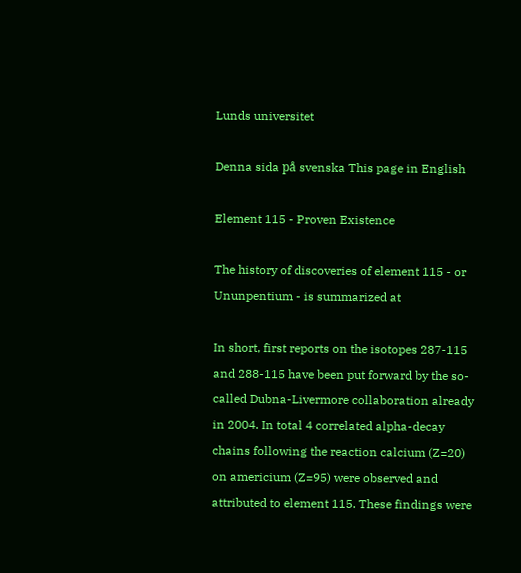Lunds universitet

Denna sida på svenska This page in English

Element 115 - Proven Existence

The history of discoveries of element 115 - or Ununpentium - is summarized at

In short, first reports on the isotopes 287-115 and 288-115 have been put forward by the so-called Dubna-Livermore collaboration already in 2004. In total 4 correlated alpha-decay chains following the reaction calcium (Z=20) on americium (Z=95) were observed and attributed to element 115. These findings were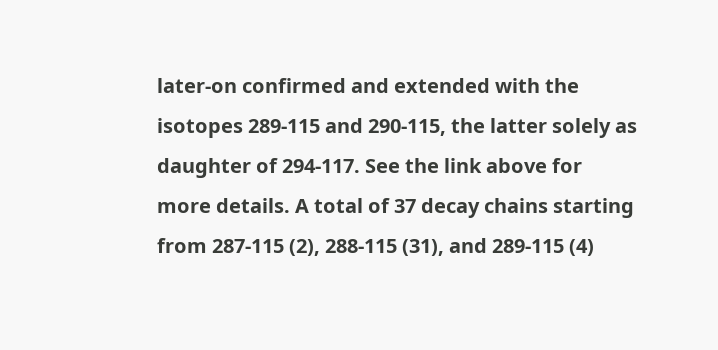later-on confirmed and extended with the isotopes 289-115 and 290-115, the latter solely as daughter of 294-117. See the link above for more details. A total of 37 decay chains starting from 287-115 (2), 288-115 (31), and 289-115 (4)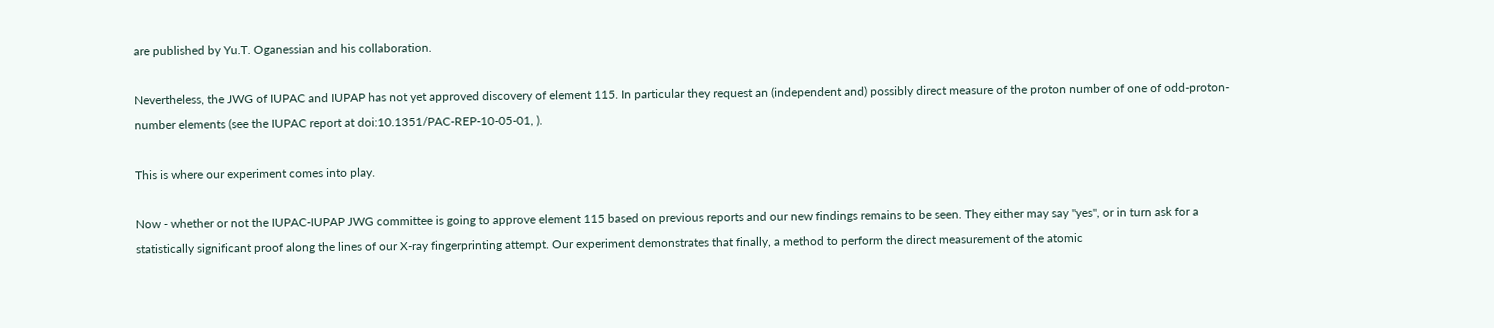are published by Yu.T. Oganessian and his collaboration.

Nevertheless, the JWG of IUPAC and IUPAP has not yet approved discovery of element 115. In particular they request an (independent and) possibly direct measure of the proton number of one of odd-proton-number elements (see the IUPAC report at doi:10.1351/PAC-REP-10-05-01, ).

This is where our experiment comes into play.

Now - whether or not the IUPAC-IUPAP JWG committee is going to approve element 115 based on previous reports and our new findings remains to be seen. They either may say "yes", or in turn ask for a statistically significant proof along the lines of our X-ray fingerprinting attempt. Our experiment demonstrates that finally, a method to perform the direct measurement of the atomic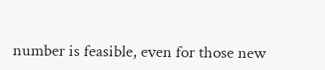number is feasible, even for those new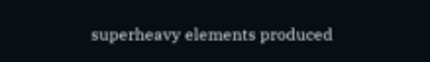superheavy elements produced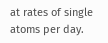at rates of single atoms per day.